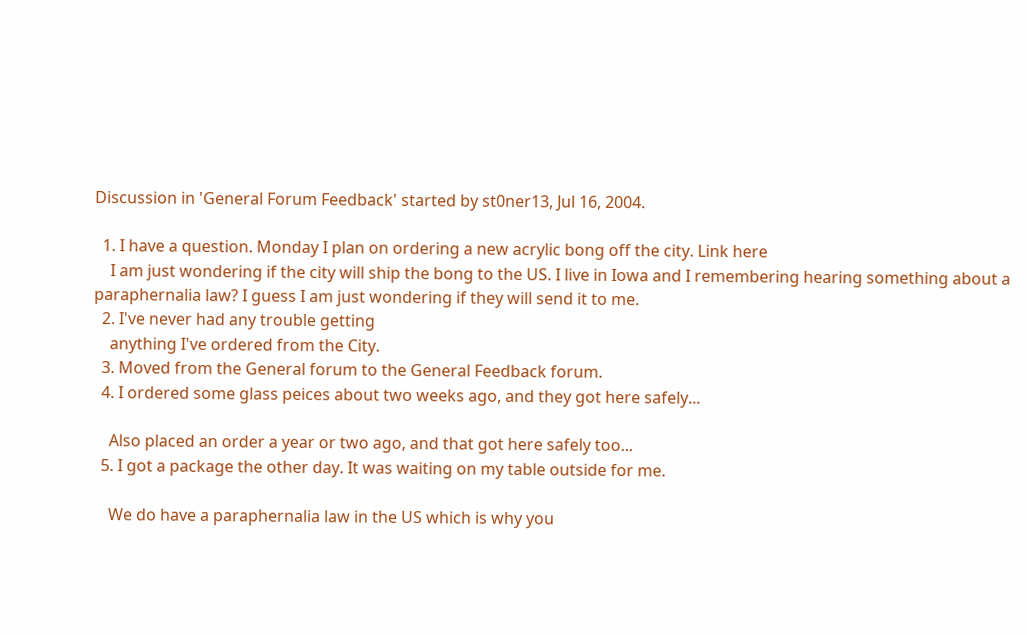Discussion in 'General Forum Feedback' started by st0ner13, Jul 16, 2004.

  1. I have a question. Monday I plan on ordering a new acrylic bong off the city. Link here
    I am just wondering if the city will ship the bong to the US. I live in Iowa and I remembering hearing something about a paraphernalia law? I guess I am just wondering if they will send it to me.
  2. I've never had any trouble getting
    anything I've ordered from the City.
  3. Moved from the General forum to the General Feedback forum.
  4. I ordered some glass peices about two weeks ago, and they got here safely...

    Also placed an order a year or two ago, and that got here safely too...
  5. I got a package the other day. It was waiting on my table outside for me.

    We do have a paraphernalia law in the US which is why you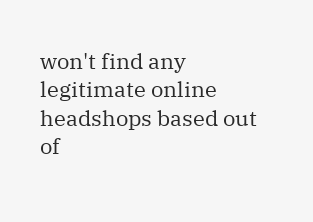won't find any legitimate online headshops based out of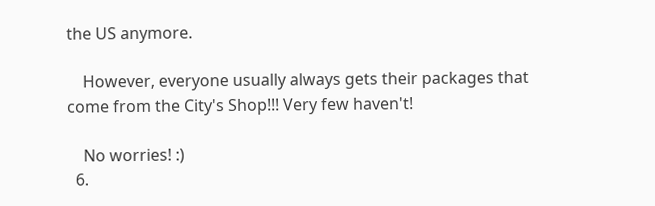the US anymore.

    However, everyone usually always gets their packages that come from the City's Shop!!! Very few haven't!

    No worries! :)
  6.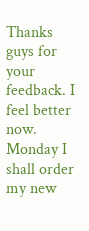Thanks guys for your feedback. I feel better now. Monday I shall order my new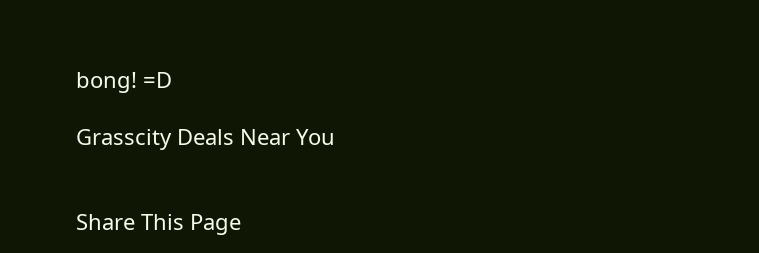bong! =D

Grasscity Deals Near You


Share This Page